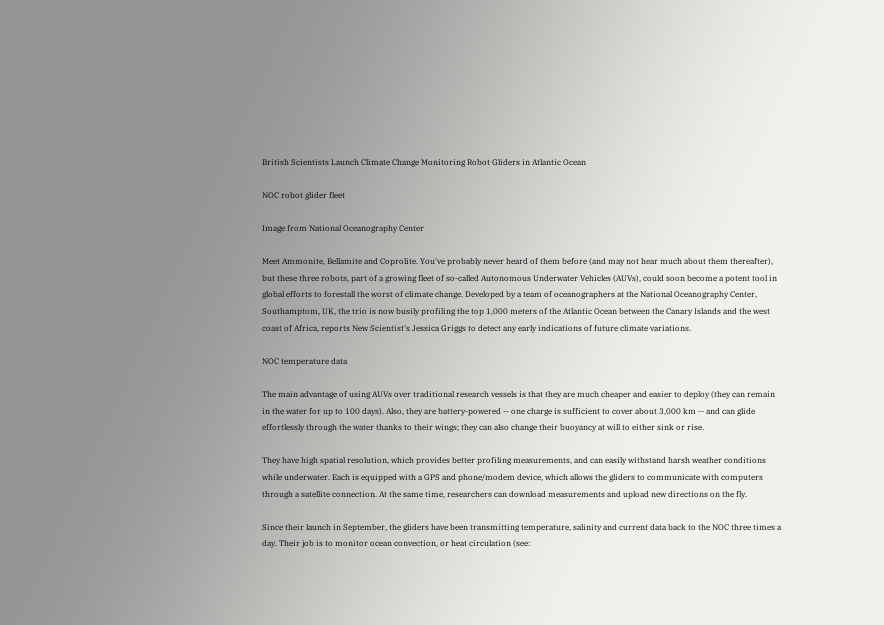British Scientists Launch Climate Change Monitoring Robot Gliders in Atlantic Ocean

NOC robot glider fleet

Image from National Oceanography Center

Meet Ammonite, Bellamite and Coprolite. You've probably never heard of them before (and may not hear much about them thereafter), but these three robots, part of a growing fleet of so-called Autonomous Underwater Vehicles (AUVs), could soon become a potent tool in global efforts to forestall the worst of climate change. Developed by a team of oceanographers at the National Oceanography Center, Southamptom, UK, the trio is now busily profiling the top 1,000 meters of the Atlantic Ocean between the Canary Islands and the west coast of Africa, reports New Scientist's Jessica Griggs to detect any early indications of future climate variations.

NOC temperature data

The main advantage of using AUVs over traditional research vessels is that they are much cheaper and easier to deploy (they can remain in the water for up to 100 days). Also, they are battery-powered -- one charge is sufficient to cover about 3,000 km -- and can glide effortlessly through the water thanks to their wings; they can also change their buoyancy at will to either sink or rise.

They have high spatial resolution, which provides better profiling measurements, and can easily withstand harsh weather conditions while underwater. Each is equipped with a GPS and phone/modem device, which allows the gliders to communicate with computers through a satellite connection. At the same time, researchers can download measurements and upload new directions on the fly.

Since their launch in September, the gliders have been transmitting temperature, salinity and current data back to the NOC three times a day. Their job is to monitor ocean convection, or heat circulation (see: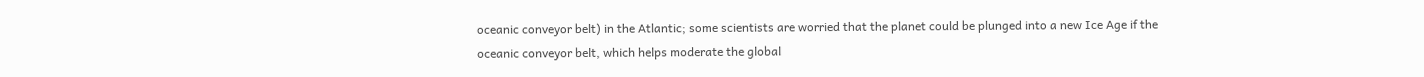oceanic conveyor belt) in the Atlantic; some scientists are worried that the planet could be plunged into a new Ice Age if the oceanic conveyor belt, which helps moderate the global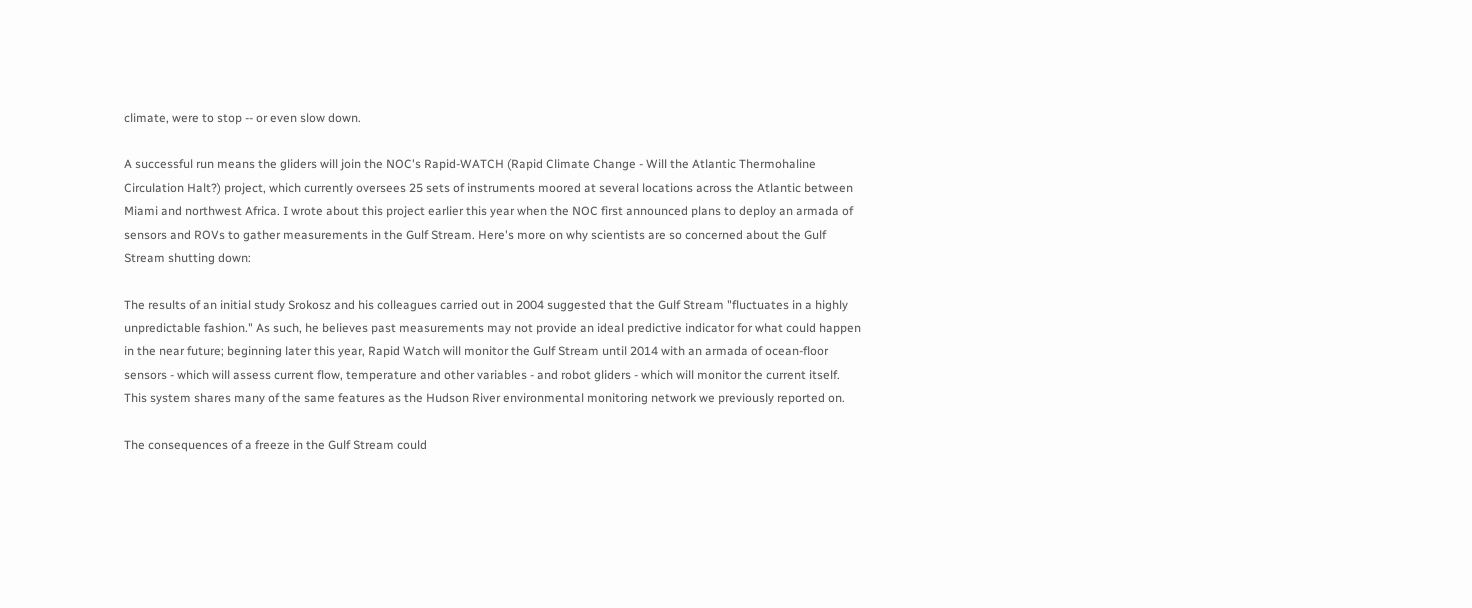climate, were to stop -- or even slow down.

A successful run means the gliders will join the NOC's Rapid-WATCH (Rapid Climate Change - Will the Atlantic Thermohaline Circulation Halt?) project, which currently oversees 25 sets of instruments moored at several locations across the Atlantic between Miami and northwest Africa. I wrote about this project earlier this year when the NOC first announced plans to deploy an armada of sensors and ROVs to gather measurements in the Gulf Stream. Here's more on why scientists are so concerned about the Gulf Stream shutting down:

The results of an initial study Srokosz and his colleagues carried out in 2004 suggested that the Gulf Stream "fluctuates in a highly unpredictable fashion." As such, he believes past measurements may not provide an ideal predictive indicator for what could happen in the near future; beginning later this year, Rapid Watch will monitor the Gulf Stream until 2014 with an armada of ocean-floor sensors - which will assess current flow, temperature and other variables - and robot gliders - which will monitor the current itself. This system shares many of the same features as the Hudson River environmental monitoring network we previously reported on.

The consequences of a freeze in the Gulf Stream could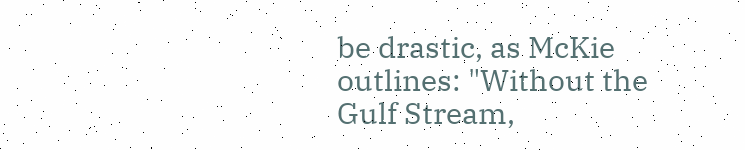be drastic, as McKie outlines: "Without the Gulf Stream,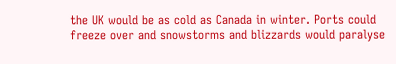the UK would be as cold as Canada in winter. Ports could freeze over and snowstorms and blizzards would paralyse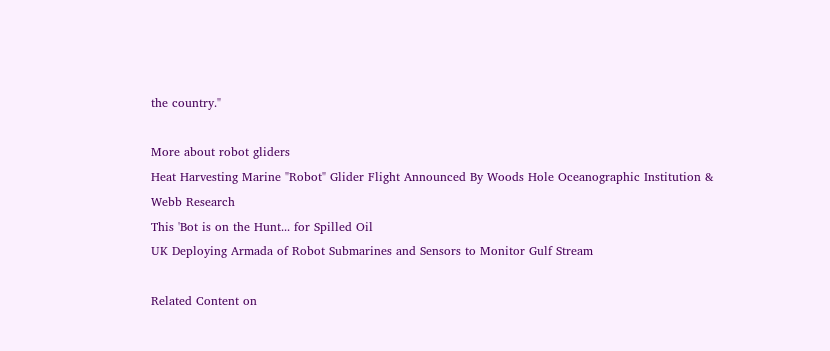the country."

More about robot gliders
Heat Harvesting Marine "Robot" Glider Flight Announced By Woods Hole Oceanographic Institution & Webb Research
This 'Bot is on the Hunt... for Spilled Oil
UK Deploying Armada of Robot Submarines and Sensors to Monitor Gulf Stream

Related Content on